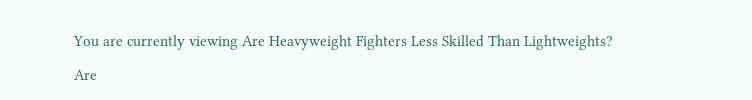You are currently viewing Are Heavyweight Fighters Less Skilled Than Lightweights?

Are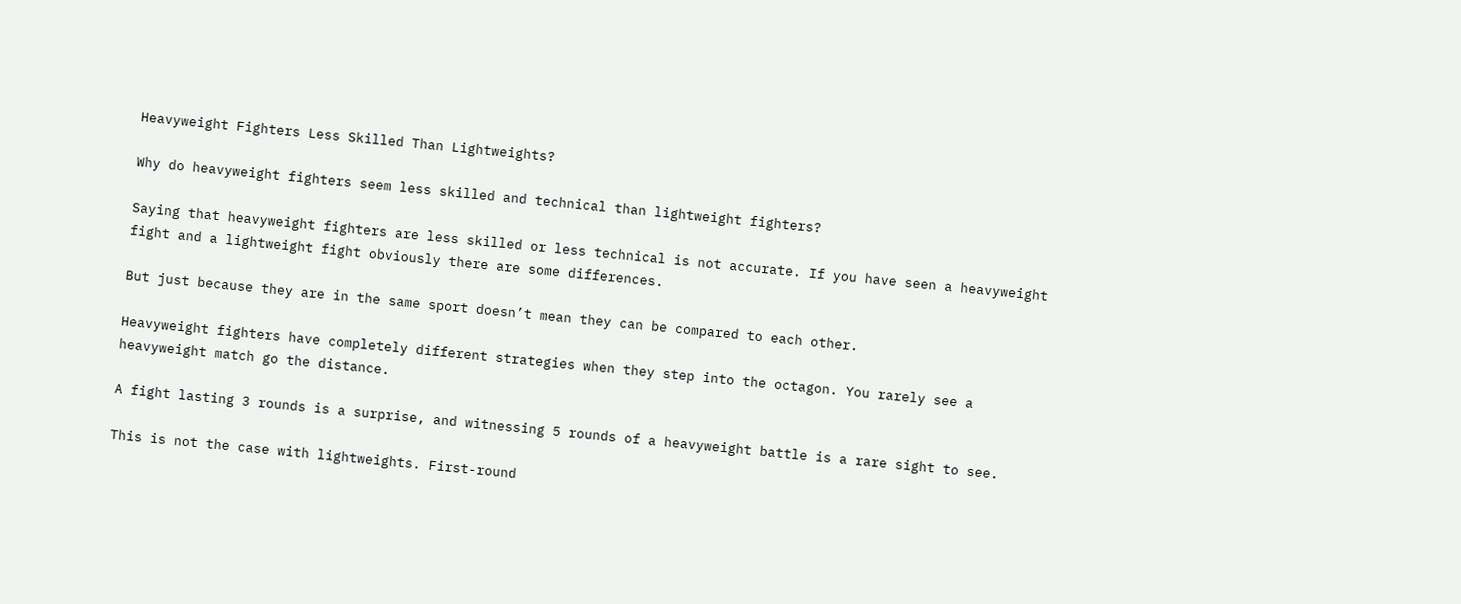Heavyweight Fighters Less Skilled Than Lightweights?

Why do heavyweight fighters seem less skilled and technical than lightweight fighters?

Saying that heavyweight fighters are less skilled or less technical is not accurate. If you have seen a heavyweight fight and a lightweight fight obviously there are some differences.

But just because they are in the same sport doesn’t mean they can be compared to each other.

Heavyweight fighters have completely different strategies when they step into the octagon. You rarely see a heavyweight match go the distance.

A fight lasting 3 rounds is a surprise, and witnessing 5 rounds of a heavyweight battle is a rare sight to see.

This is not the case with lightweights. First-round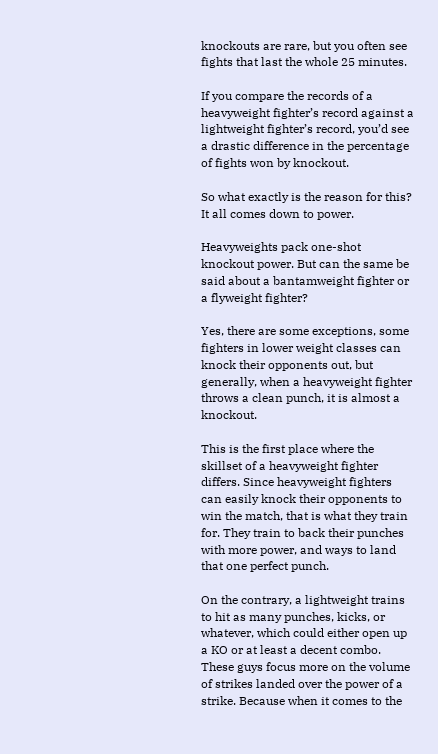knockouts are rare, but you often see fights that last the whole 25 minutes.

If you compare the records of a heavyweight fighter’s record against a lightweight fighter’s record, you’d see a drastic difference in the percentage of fights won by knockout.

So what exactly is the reason for this? It all comes down to power.

Heavyweights pack one-shot knockout power. But can the same be said about a bantamweight fighter or a flyweight fighter?

Yes, there are some exceptions, some fighters in lower weight classes can knock their opponents out, but generally, when a heavyweight fighter throws a clean punch, it is almost a knockout.

This is the first place where the skillset of a heavyweight fighter differs. Since heavyweight fighters can easily knock their opponents to win the match, that is what they train for. They train to back their punches with more power, and ways to land that one perfect punch.

On the contrary, a lightweight trains to hit as many punches, kicks, or whatever, which could either open up a KO or at least a decent combo. These guys focus more on the volume of strikes landed over the power of a strike. Because when it comes to the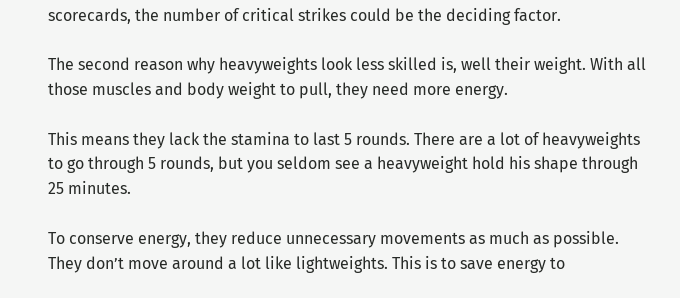scorecards, the number of critical strikes could be the deciding factor.

The second reason why heavyweights look less skilled is, well their weight. With all those muscles and body weight to pull, they need more energy.

This means they lack the stamina to last 5 rounds. There are a lot of heavyweights to go through 5 rounds, but you seldom see a heavyweight hold his shape through 25 minutes.

To conserve energy, they reduce unnecessary movements as much as possible. They don’t move around a lot like lightweights. This is to save energy to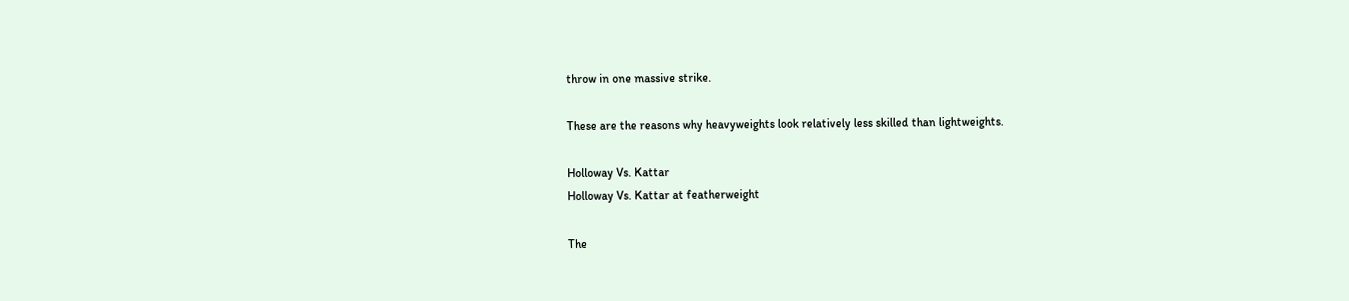throw in one massive strike.

These are the reasons why heavyweights look relatively less skilled than lightweights.

Holloway Vs. Kattar
Holloway Vs. Kattar at featherweight

The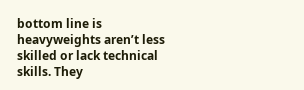bottom line is heavyweights aren’t less skilled or lack technical skills. They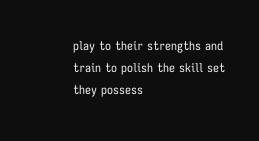play to their strengths and train to polish the skill set they possess